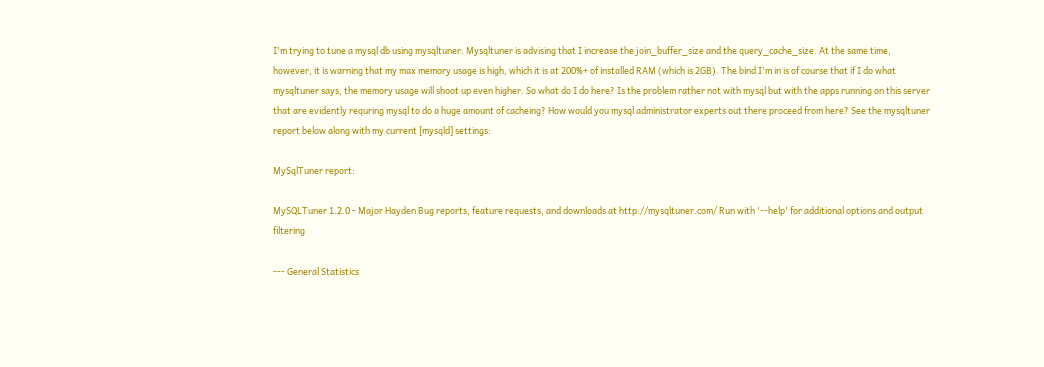I'm trying to tune a mysql db using mysqltuner. Mysqltuner is advising that I increase the join_buffer_size and the query_cache_size. At the same time, however, it is warning that my max memory usage is high, which it is at 200%+ of installed RAM (which is 2GB). The bind I'm in is of course that if I do what mysqltuner says, the memory usage will shoot up even higher. So what do I do here? Is the problem rather not with mysql but with the apps running on this server that are evidently requring mysql to do a huge amount of cacheing? How would you mysql administrator experts out there proceed from here? See the mysqltuner report below along with my current [mysqld] settings:

MySqlTuner report:

MySQLTuner 1.2.0 - Major Hayden Bug reports, feature requests, and downloads at http://mysqltuner.com/ Run with '--help' for additional options and output filtering

--- General Statistics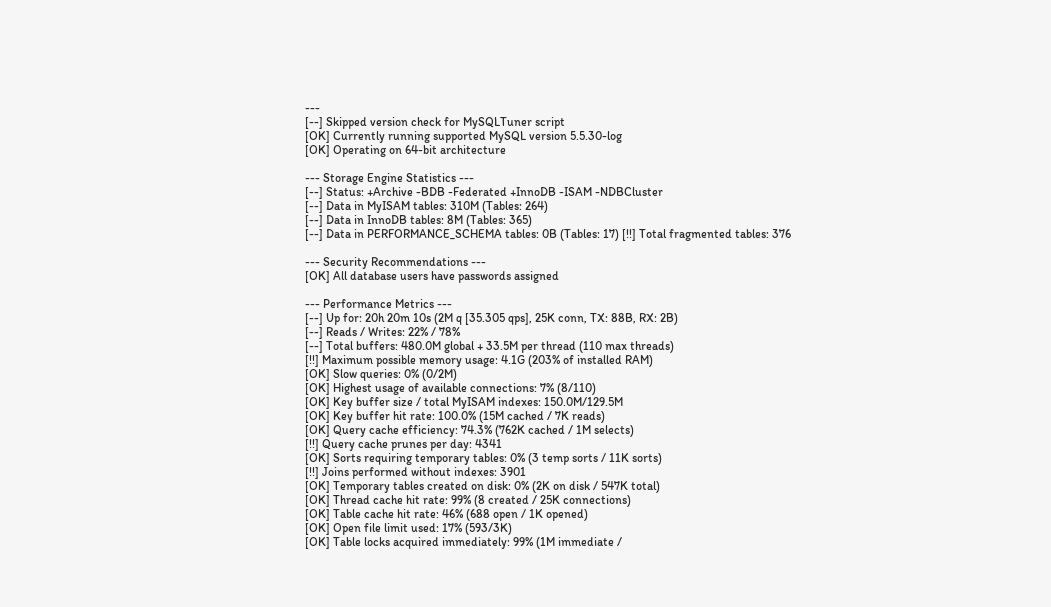---
[--] Skipped version check for MySQLTuner script
[OK] Currently running supported MySQL version 5.5.30-log
[OK] Operating on 64-bit architecture

--- Storage Engine Statistics ---
[--] Status: +Archive -BDB -Federated +InnoDB -ISAM -NDBCluster
[--] Data in MyISAM tables: 310M (Tables: 264)
[--] Data in InnoDB tables: 8M (Tables: 365)
[--] Data in PERFORMANCE_SCHEMA tables: 0B (Tables: 17) [!!] Total fragmented tables: 376

--- Security Recommendations ---
[OK] All database users have passwords assigned

--- Performance Metrics ---
[--] Up for: 20h 20m 10s (2M q [35.305 qps], 25K conn, TX: 88B, RX: 2B)
[--] Reads / Writes: 22% / 78%
[--] Total buffers: 480.0M global + 33.5M per thread (110 max threads)
[!!] Maximum possible memory usage: 4.1G (203% of installed RAM)
[OK] Slow queries: 0% (0/2M)
[OK] Highest usage of available connections: 7% (8/110)
[OK] Key buffer size / total MyISAM indexes: 150.0M/129.5M
[OK] Key buffer hit rate: 100.0% (15M cached / 7K reads)
[OK] Query cache efficiency: 74.3% (762K cached / 1M selects)
[!!] Query cache prunes per day: 4341
[OK] Sorts requiring temporary tables: 0% (3 temp sorts / 11K sorts)
[!!] Joins performed without indexes: 3901
[OK] Temporary tables created on disk: 0% (2K on disk / 547K total)
[OK] Thread cache hit rate: 99% (8 created / 25K connections)
[OK] Table cache hit rate: 46% (688 open / 1K opened)
[OK] Open file limit used: 17% (593/3K)
[OK] Table locks acquired immediately: 99% (1M immediate /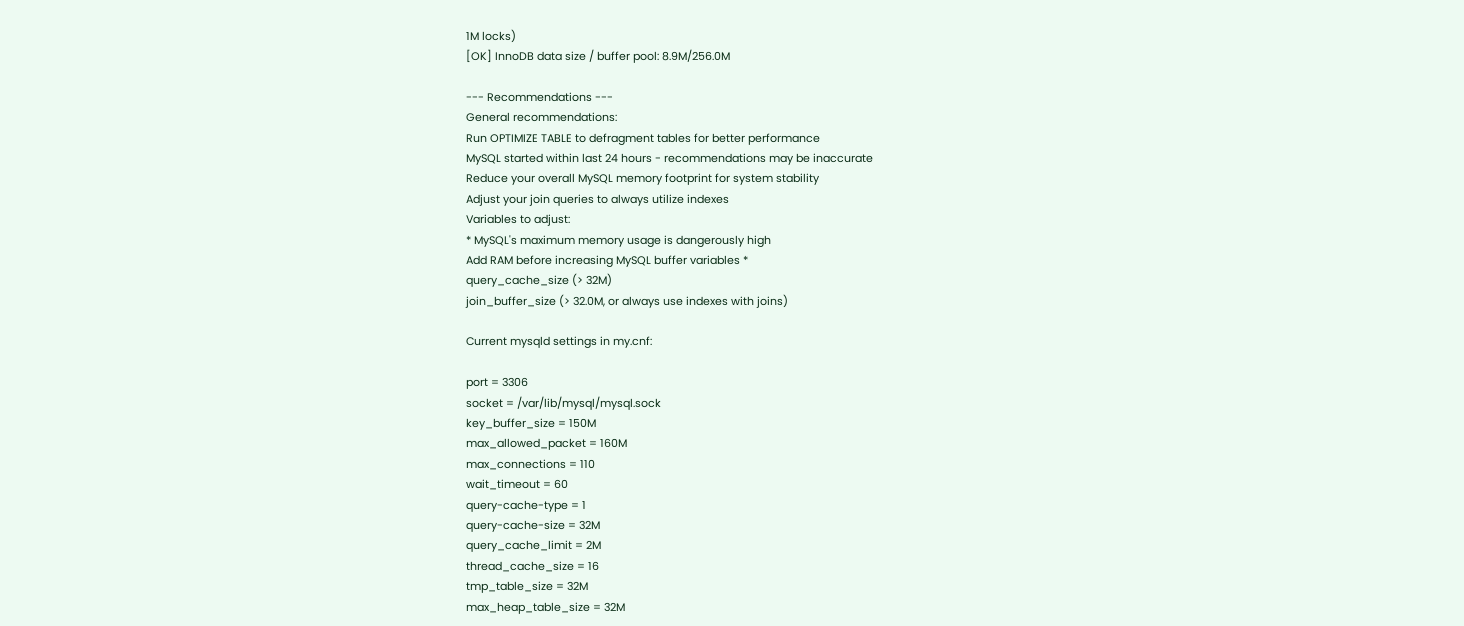1M locks)
[OK] InnoDB data size / buffer pool: 8.9M/256.0M

--- Recommendations ---
General recommendations:
Run OPTIMIZE TABLE to defragment tables for better performance
MySQL started within last 24 hours - recommendations may be inaccurate
Reduce your overall MySQL memory footprint for system stability
Adjust your join queries to always utilize indexes
Variables to adjust:
* MySQL's maximum memory usage is dangerously high
Add RAM before increasing MySQL buffer variables *
query_cache_size (> 32M)
join_buffer_size (> 32.0M, or always use indexes with joins)

Current mysqld settings in my.cnf:

port = 3306
socket = /var/lib/mysql/mysql.sock
key_buffer_size = 150M
max_allowed_packet = 160M
max_connections = 110
wait_timeout = 60
query-cache-type = 1
query-cache-size = 32M
query_cache_limit = 2M
thread_cache_size = 16
tmp_table_size = 32M
max_heap_table_size = 32M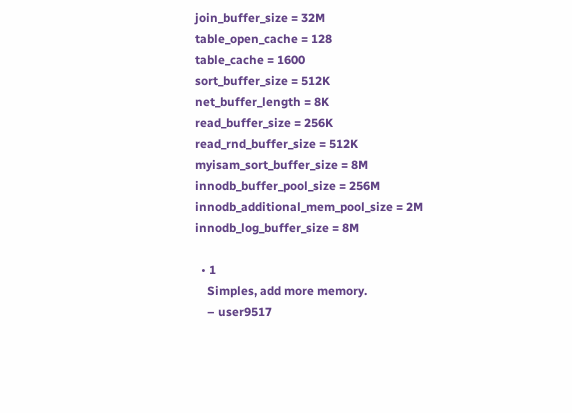join_buffer_size = 32M
table_open_cache = 128
table_cache = 1600
sort_buffer_size = 512K
net_buffer_length = 8K
read_buffer_size = 256K
read_rnd_buffer_size = 512K
myisam_sort_buffer_size = 8M
innodb_buffer_pool_size = 256M
innodb_additional_mem_pool_size = 2M
innodb_log_buffer_size = 8M

  • 1
    Simples, add more memory.
    – user9517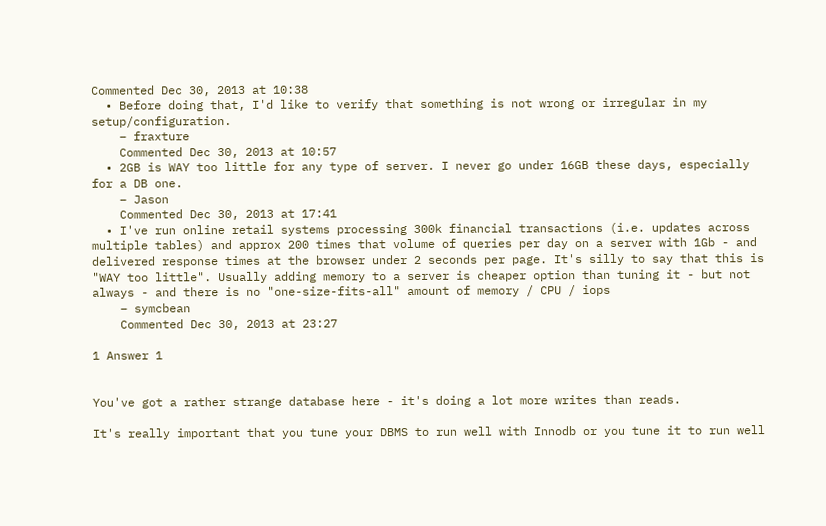Commented Dec 30, 2013 at 10:38
  • Before doing that, I'd like to verify that something is not wrong or irregular in my setup/configuration.
    – fraxture
    Commented Dec 30, 2013 at 10:57
  • 2GB is WAY too little for any type of server. I never go under 16GB these days, especially for a DB one.
    – Jason
    Commented Dec 30, 2013 at 17:41
  • I've run online retail systems processing 300k financial transactions (i.e. updates across multiple tables) and approx 200 times that volume of queries per day on a server with 1Gb - and delivered response times at the browser under 2 seconds per page. It's silly to say that this is "WAY too little". Usually adding memory to a server is cheaper option than tuning it - but not always - and there is no "one-size-fits-all" amount of memory / CPU / iops
    – symcbean
    Commented Dec 30, 2013 at 23:27

1 Answer 1


You've got a rather strange database here - it's doing a lot more writes than reads.

It's really important that you tune your DBMS to run well with Innodb or you tune it to run well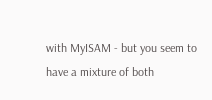with MyISAM - but you seem to have a mixture of both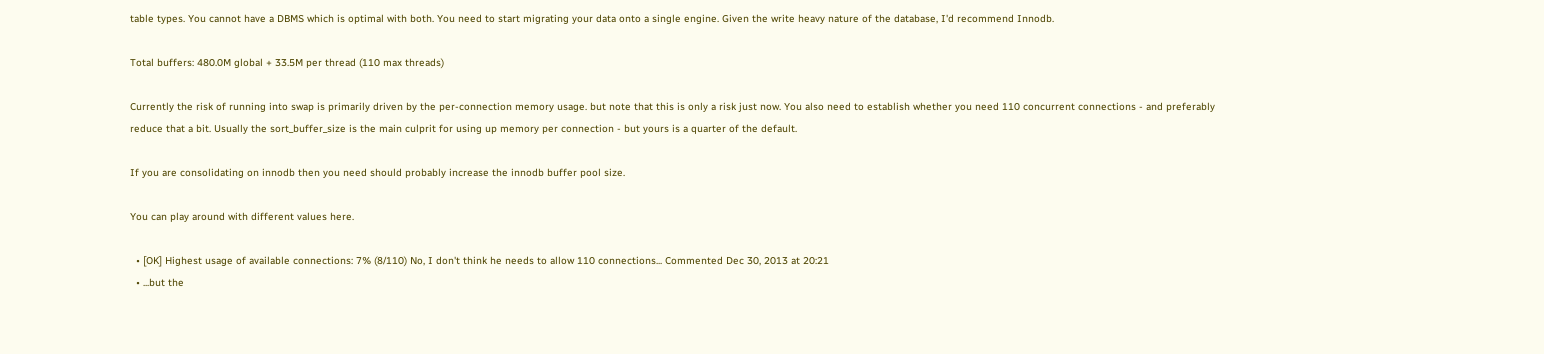table types. You cannot have a DBMS which is optimal with both. You need to start migrating your data onto a single engine. Given the write heavy nature of the database, I'd recommend Innodb.

Total buffers: 480.0M global + 33.5M per thread (110 max threads)

Currently the risk of running into swap is primarily driven by the per-connection memory usage. but note that this is only a risk just now. You also need to establish whether you need 110 concurrent connections - and preferably reduce that a bit. Usually the sort_buffer_size is the main culprit for using up memory per connection - but yours is a quarter of the default.

If you are consolidating on innodb then you need should probably increase the innodb buffer pool size.

You can play around with different values here.

  • [OK] Highest usage of available connections: 7% (8/110) No, I don't think he needs to allow 110 connections... Commented Dec 30, 2013 at 20:21
  • ...but the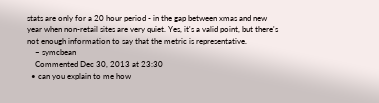stats are only for a 20 hour period - in the gap between xmas and new year when non-retail sites are very quiet. Yes, it's a valid point, but there's not enough information to say that the metric is representative.
    – symcbean
    Commented Dec 30, 2013 at 23:30
  • can you explain to me how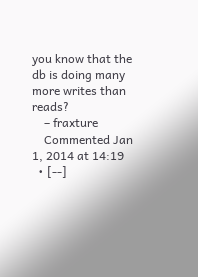you know that the db is doing many more writes than reads?
    – fraxture
    Commented Jan 1, 2014 at 14:19
  • [--]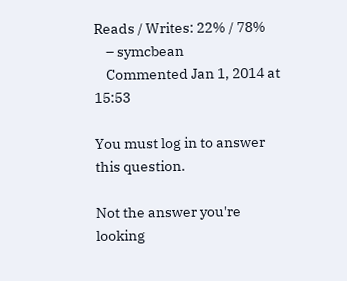Reads / Writes: 22% / 78%
    – symcbean
    Commented Jan 1, 2014 at 15:53

You must log in to answer this question.

Not the answer you're looking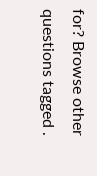for? Browse other questions tagged .